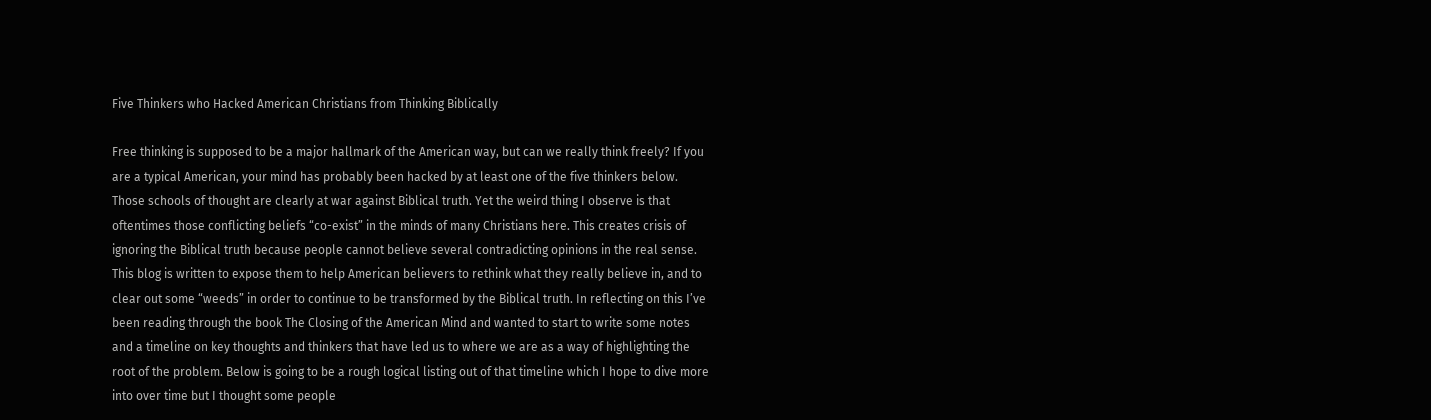Five Thinkers who Hacked American Christians from Thinking Biblically

Free thinking is supposed to be a major hallmark of the American way, but can we really think freely? If you are a typical American, your mind has probably been hacked by at least one of the five thinkers below. Those schools of thought are clearly at war against Biblical truth. Yet the weird thing I observe is that oftentimes those conflicting beliefs “co-exist” in the minds of many Christians here. This creates crisis of ignoring the Biblical truth because people cannot believe several contradicting opinions in the real sense. This blog is written to expose them to help American believers to rethink what they really believe in, and to clear out some “weeds” in order to continue to be transformed by the Biblical truth. In reflecting on this I’ve been reading through the book The Closing of the American Mind and wanted to start to write some notes and a timeline on key thoughts and thinkers that have led us to where we are as a way of highlighting the root of the problem. Below is going to be a rough logical listing out of that timeline which I hope to dive more into over time but I thought some people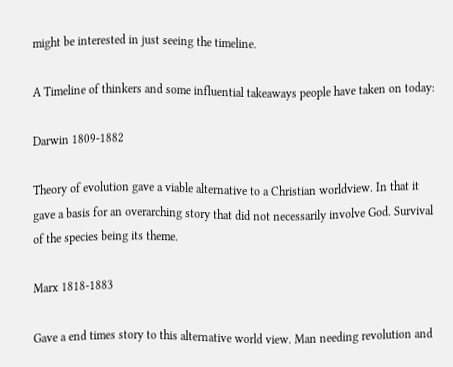might be interested in just seeing the timeline.

A Timeline of thinkers and some influential takeaways people have taken on today:

Darwin 1809-1882

Theory of evolution gave a viable alternative to a Christian worldview. In that it gave a basis for an overarching story that did not necessarily involve God. Survival of the species being its theme.

Marx 1818-1883

Gave a end times story to this alternative world view. Man needing revolution and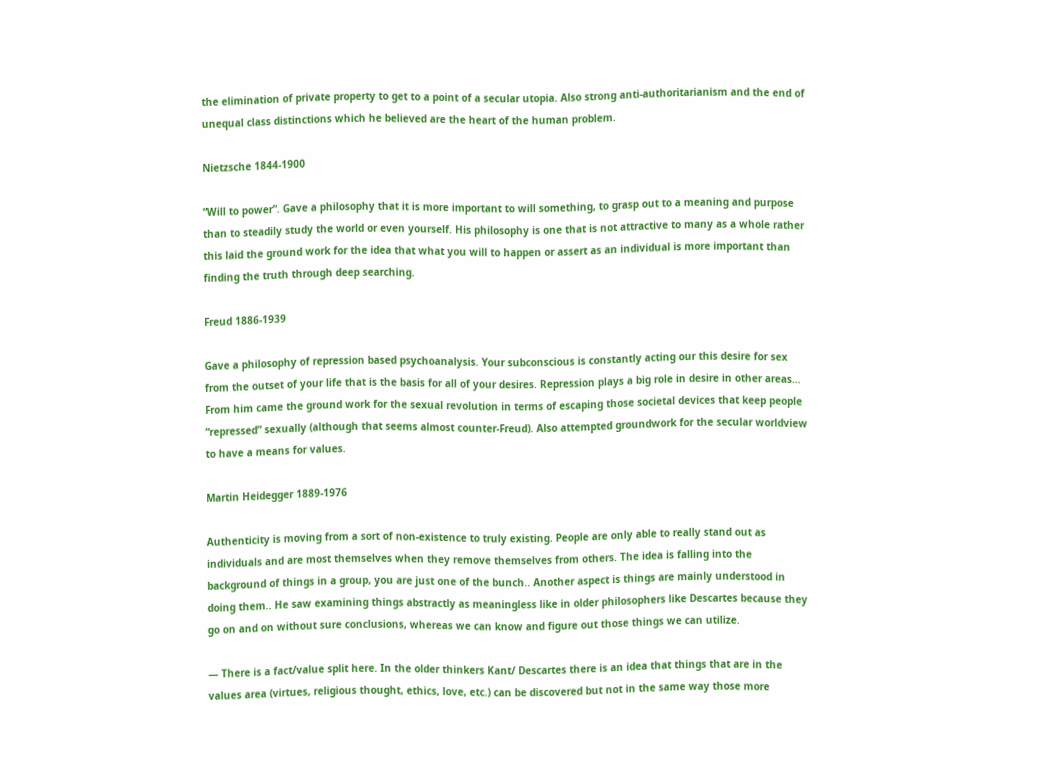the elimination of private property to get to a point of a secular utopia. Also strong anti-authoritarianism and the end of unequal class distinctions which he believed are the heart of the human problem.

Nietzsche 1844-1900

“Will to power”. Gave a philosophy that it is more important to will something, to grasp out to a meaning and purpose than to steadily study the world or even yourself. His philosophy is one that is not attractive to many as a whole rather this laid the ground work for the idea that what you will to happen or assert as an individual is more important than finding the truth through deep searching.

Freud 1886-1939

Gave a philosophy of repression based psychoanalysis. Your subconscious is constantly acting our this desire for sex from the outset of your life that is the basis for all of your desires. Repression plays a big role in desire in other areas… From him came the ground work for the sexual revolution in terms of escaping those societal devices that keep people “repressed” sexually (although that seems almost counter-Freud). Also attempted groundwork for the secular worldview to have a means for values.

Martin Heidegger 1889-1976

Authenticity is moving from a sort of non-existence to truly existing. People are only able to really stand out as individuals and are most themselves when they remove themselves from others. The idea is falling into the background of things in a group, you are just one of the bunch.. Another aspect is things are mainly understood in doing them.. He saw examining things abstractly as meaningless like in older philosophers like Descartes because they go on and on without sure conclusions, whereas we can know and figure out those things we can utilize.

— There is a fact/value split here. In the older thinkers Kant/ Descartes there is an idea that things that are in the values area (virtues, religious thought, ethics, love, etc.) can be discovered but not in the same way those more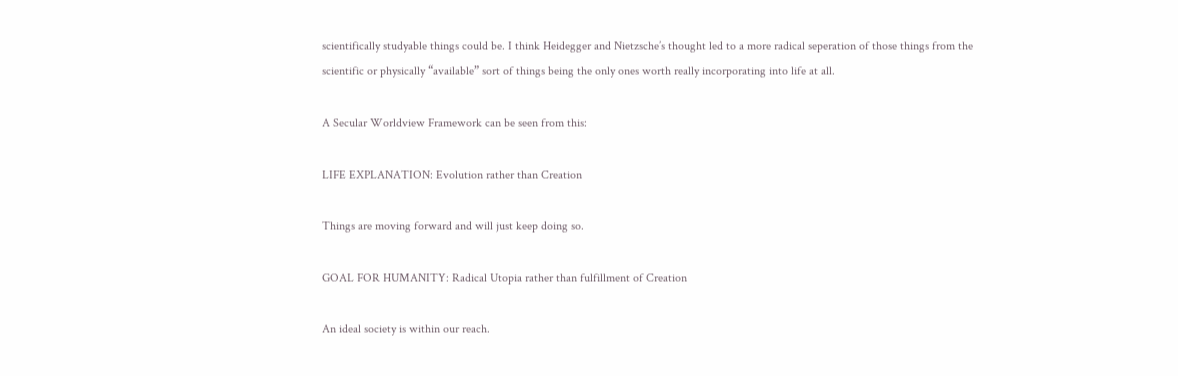scientifically studyable things could be. I think Heidegger and Nietzsche’s thought led to a more radical seperation of those things from the scientific or physically “available” sort of things being the only ones worth really incorporating into life at all.

A Secular Worldview Framework can be seen from this:

LIFE EXPLANATION: Evolution rather than Creation

Things are moving forward and will just keep doing so.

GOAL FOR HUMANITY: Radical Utopia rather than fulfillment of Creation

An ideal society is within our reach.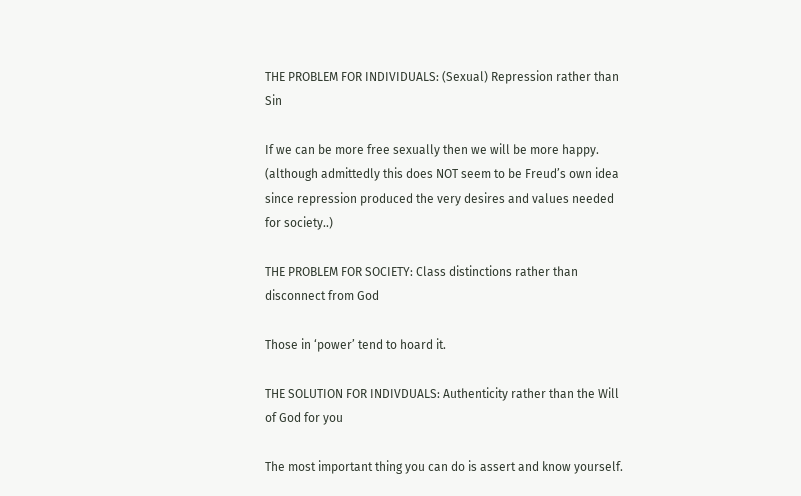THE PROBLEM FOR INDIVIDUALS: (Sexual) Repression rather than Sin

If we can be more free sexually then we will be more happy. (although admittedly this does NOT seem to be Freud’s own idea since repression produced the very desires and values needed for society..)

THE PROBLEM FOR SOCIETY: Class distinctions rather than disconnect from God

Those in ‘power’ tend to hoard it.

THE SOLUTION FOR INDIVDUALS: Authenticity rather than the Will of God for you

The most important thing you can do is assert and know yourself.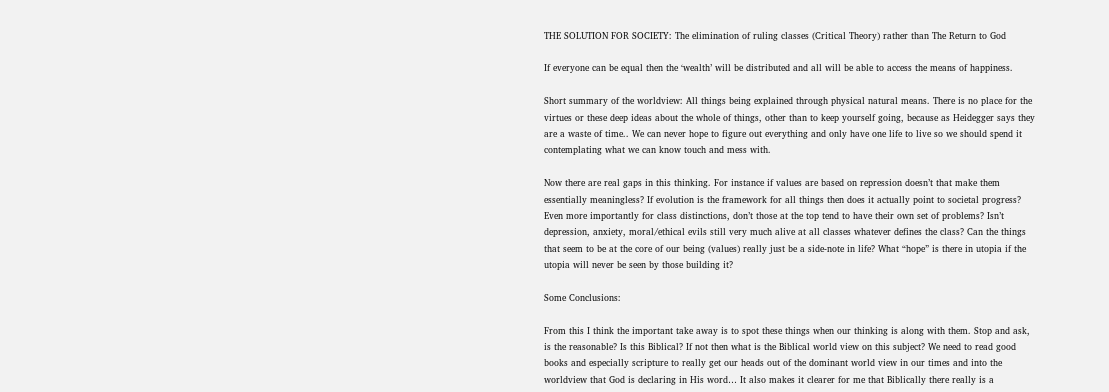THE SOLUTION FOR SOCIETY: The elimination of ruling classes (Critical Theory) rather than The Return to God

If everyone can be equal then the ‘wealth’ will be distributed and all will be able to access the means of happiness.

Short summary of the worldview: All things being explained through physical natural means. There is no place for the virtues or these deep ideas about the whole of things, other than to keep yourself going, because as Heidegger says they are a waste of time.. We can never hope to figure out everything and only have one life to live so we should spend it contemplating what we can know touch and mess with.

Now there are real gaps in this thinking. For instance if values are based on repression doesn’t that make them essentially meaningless? If evolution is the framework for all things then does it actually point to societal progress? Even more importantly for class distinctions, don’t those at the top tend to have their own set of problems? Isn’t depression, anxiety, moral/ethical evils still very much alive at all classes whatever defines the class? Can the things that seem to be at the core of our being (values) really just be a side-note in life? What “hope” is there in utopia if the utopia will never be seen by those building it?

Some Conclusions:

From this I think the important take away is to spot these things when our thinking is along with them. Stop and ask, is the reasonable? Is this Biblical? If not then what is the Biblical world view on this subject? We need to read good books and especially scripture to really get our heads out of the dominant world view in our times and into the worldview that God is declaring in His word… It also makes it clearer for me that Biblically there really is a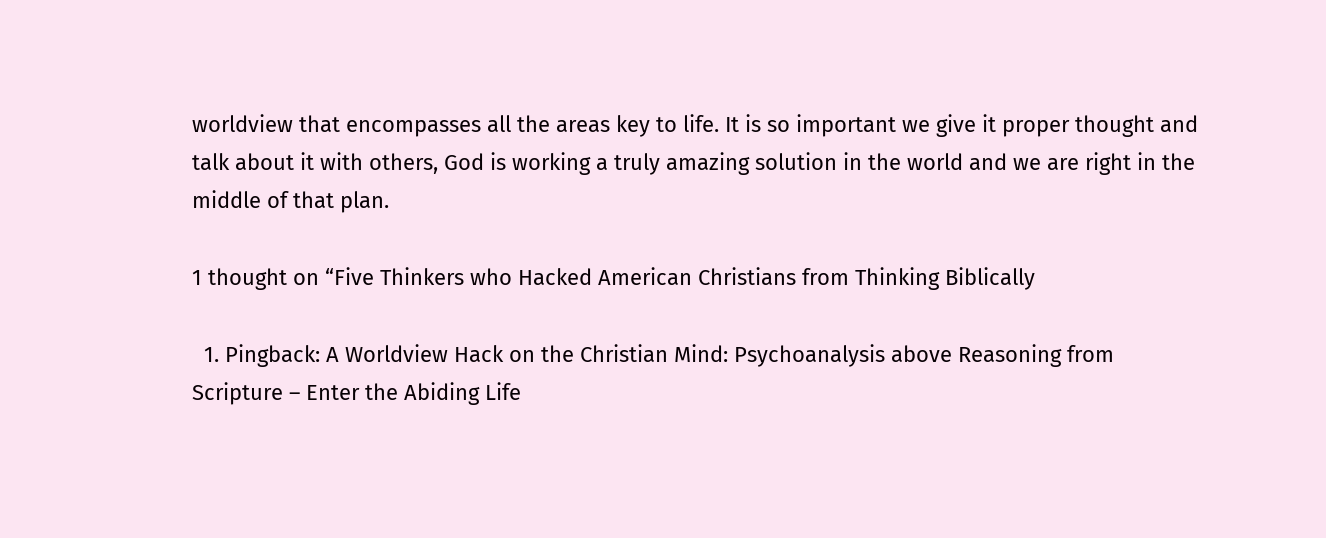worldview that encompasses all the areas key to life. It is so important we give it proper thought and talk about it with others, God is working a truly amazing solution in the world and we are right in the middle of that plan.

1 thought on “Five Thinkers who Hacked American Christians from Thinking Biblically

  1. Pingback: A Worldview Hack on the Christian Mind: Psychoanalysis above Reasoning from Scripture – Enter the Abiding Life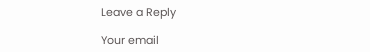Leave a Reply

Your email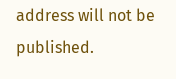address will not be published.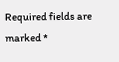Required fields are marked *